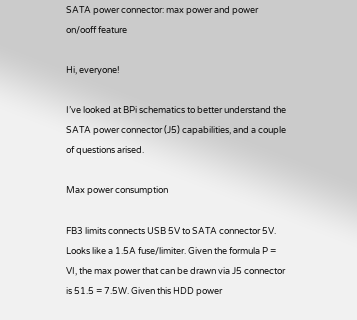SATA power connector: max power and power on/ooff feature

Hi, everyone!

I’ve looked at BPi schematics to better understand the SATA power connector (J5) capabilities, and a couple of questions arised.

Max power consumption

FB3 limits connects USB 5V to SATA connector 5V. Looks like a 1.5A fuse/limiter. Given the formula P = VI, the max power that can be drawn via J5 connector is 51.5 = 7.5W. Given this HDD power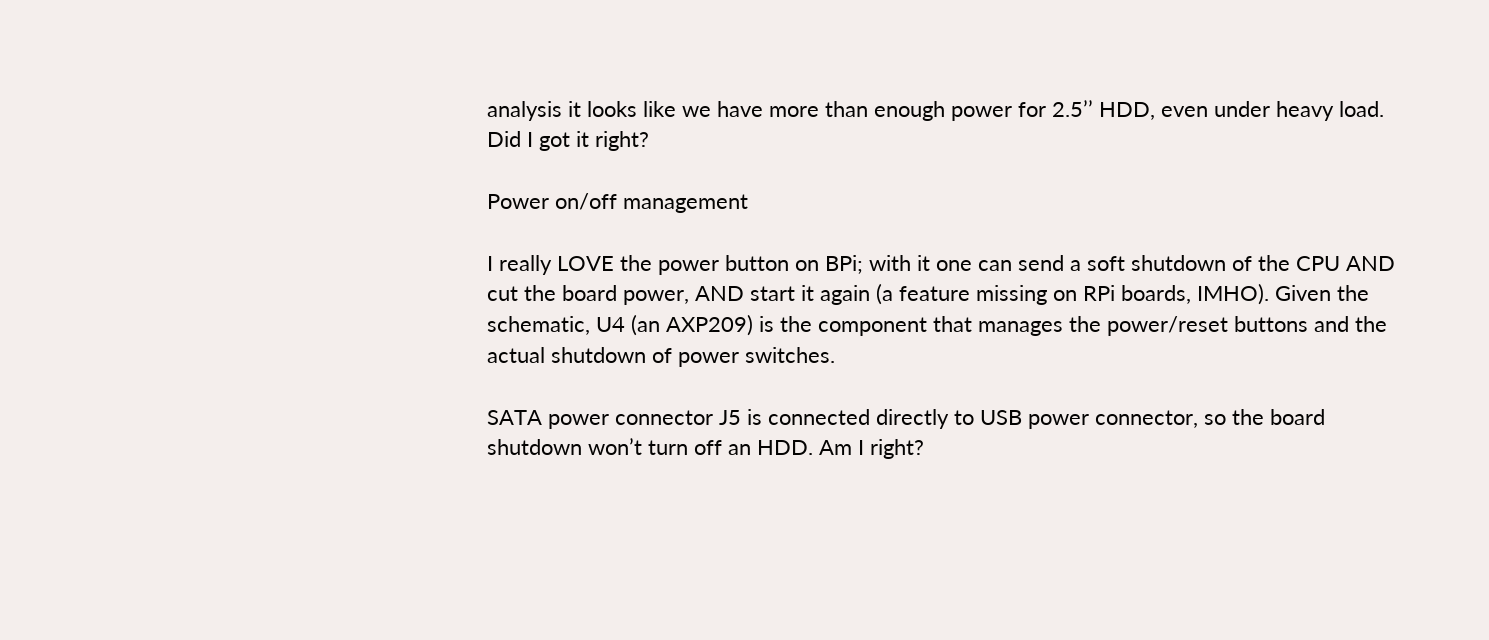analysis it looks like we have more than enough power for 2.5’’ HDD, even under heavy load. Did I got it right?

Power on/off management

I really LOVE the power button on BPi; with it one can send a soft shutdown of the CPU AND cut the board power, AND start it again (a feature missing on RPi boards, IMHO). Given the schematic, U4 (an AXP209) is the component that manages the power/reset buttons and the actual shutdown of power switches.

SATA power connector J5 is connected directly to USB power connector, so the board shutdown won’t turn off an HDD. Am I right?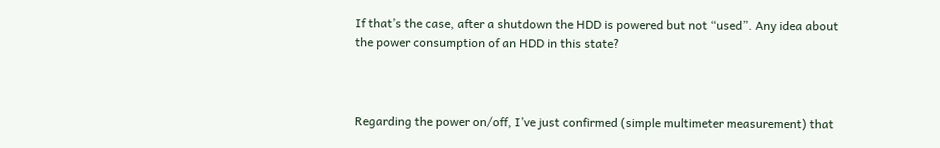If that’s the case, after a shutdown the HDD is powered but not “used”. Any idea about the power consumption of an HDD in this state?



Regarding the power on/off, I’ve just confirmed (simple multimeter measurement) that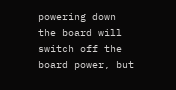powering down the board will switch off the board power, but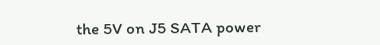the 5V on J5 SATA power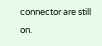connector are still on.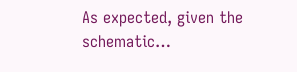As expected, given the schematic…